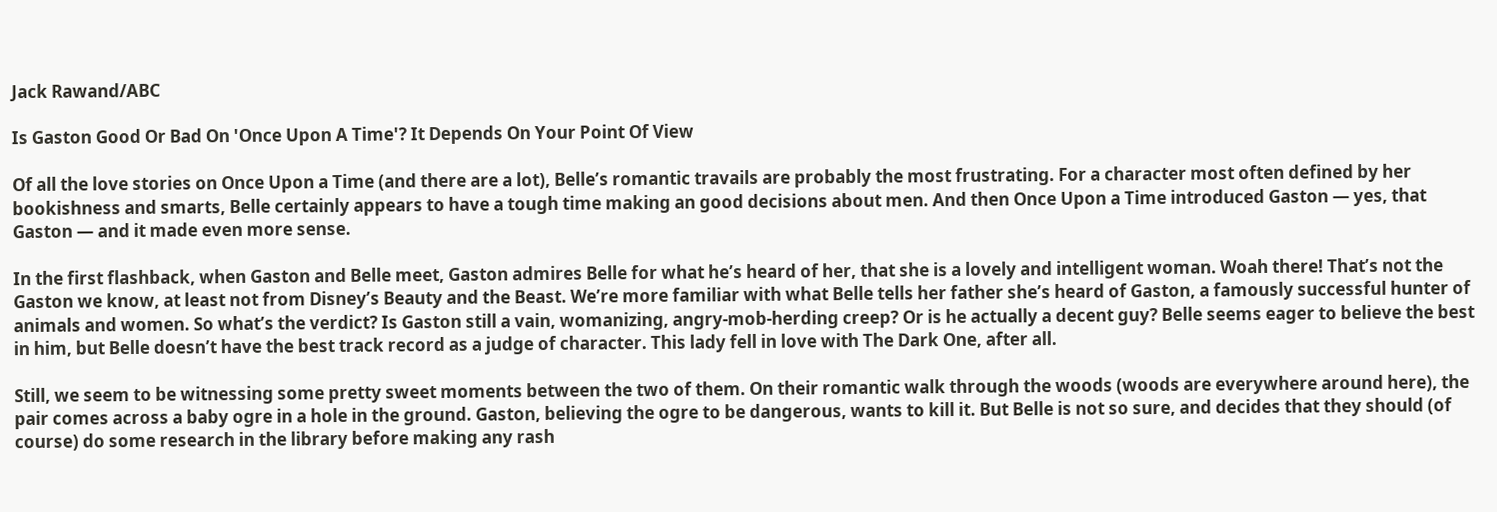Jack Rawand/ABC

Is Gaston Good Or Bad On 'Once Upon A Time'? It Depends On Your Point Of View

Of all the love stories on Once Upon a Time (and there are a lot), Belle’s romantic travails are probably the most frustrating. For a character most often defined by her bookishness and smarts, Belle certainly appears to have a tough time making an good decisions about men. And then Once Upon a Time introduced Gaston — yes, that Gaston — and it made even more sense.

In the first flashback, when Gaston and Belle meet, Gaston admires Belle for what he’s heard of her, that she is a lovely and intelligent woman. Woah there! That’s not the Gaston we know, at least not from Disney’s Beauty and the Beast. We’re more familiar with what Belle tells her father she’s heard of Gaston, a famously successful hunter of animals and women. So what’s the verdict? Is Gaston still a vain, womanizing, angry-mob-herding creep? Or is he actually a decent guy? Belle seems eager to believe the best in him, but Belle doesn’t have the best track record as a judge of character. This lady fell in love with The Dark One, after all.

Still, we seem to be witnessing some pretty sweet moments between the two of them. On their romantic walk through the woods (woods are everywhere around here), the pair comes across a baby ogre in a hole in the ground. Gaston, believing the ogre to be dangerous, wants to kill it. But Belle is not so sure, and decides that they should (of course) do some research in the library before making any rash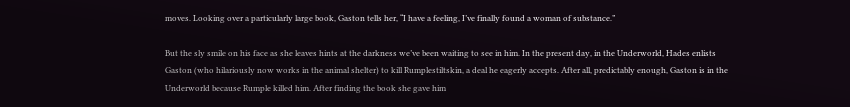moves. Looking over a particularly large book, Gaston tells her, “I have a feeling, I’ve finally found a woman of substance.”

But the sly smile on his face as she leaves hints at the darkness we’ve been waiting to see in him. In the present day, in the Underworld, Hades enlists Gaston (who hilariously now works in the animal shelter) to kill Rumplestiltskin, a deal he eagerly accepts. After all, predictably enough, Gaston is in the Underworld because Rumple killed him. After finding the book she gave him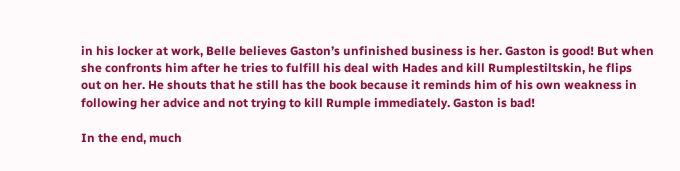in his locker at work, Belle believes Gaston’s unfinished business is her. Gaston is good! But when she confronts him after he tries to fulfill his deal with Hades and kill Rumplestiltskin, he flips out on her. He shouts that he still has the book because it reminds him of his own weakness in following her advice and not trying to kill Rumple immediately. Gaston is bad!

In the end, much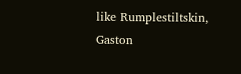like Rumplestiltskin, Gaston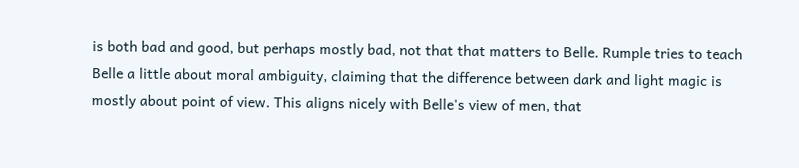is both bad and good, but perhaps mostly bad, not that that matters to Belle. Rumple tries to teach Belle a little about moral ambiguity, claiming that the difference between dark and light magic is mostly about point of view. This aligns nicely with Belle's view of men, that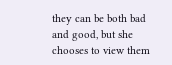they can be both bad and good, but she chooses to view them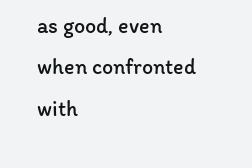as good, even when confronted with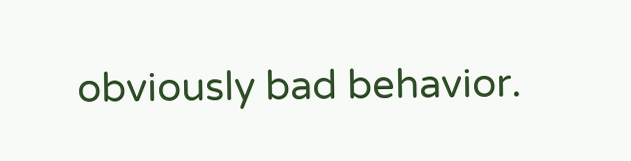obviously bad behavior.